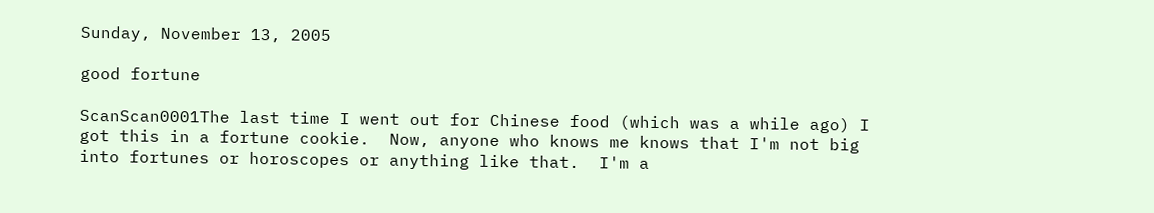Sunday, November 13, 2005

good fortune

ScanScan0001The last time I went out for Chinese food (which was a while ago) I got this in a fortune cookie.  Now, anyone who knows me knows that I'm not big into fortunes or horoscopes or anything like that.  I'm a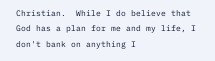Christian.  While I do believe that God has a plan for me and my life, I don't bank on anything I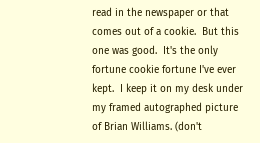read in the newspaper or that comes out of a cookie.  But this one was good.  It's the only fortune cookie fortune I've ever kept.  I keep it on my desk under my framed autographed picture of Brian Williams. (don't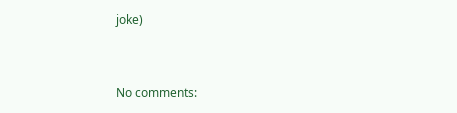joke)


No comments: